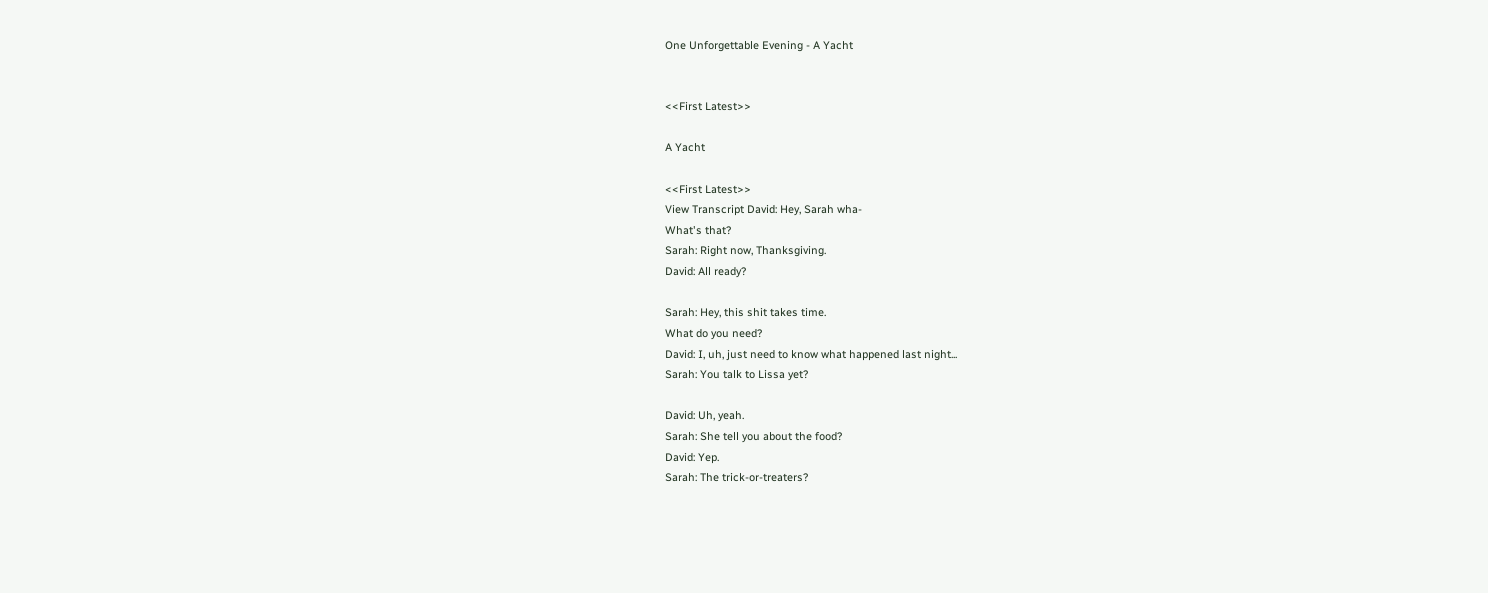One Unforgettable Evening - A Yacht


<<First Latest>>

A Yacht

<<First Latest>>
View Transcript David: Hey, Sarah wha-
What's that?
Sarah: Right now, Thanksgiving.
David: All ready?

Sarah: Hey, this shit takes time.
What do you need?
David: I, uh, just need to know what happened last night...
Sarah: You talk to Lissa yet?

David: Uh, yeah.
Sarah: She tell you about the food?
David: Yep.
Sarah: The trick-or-treaters?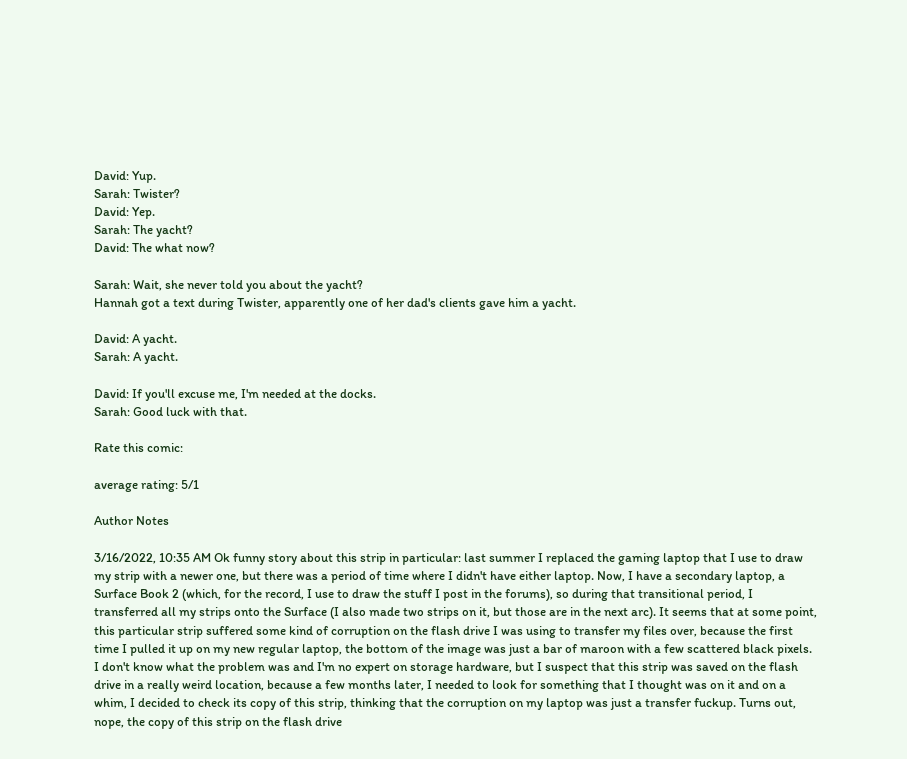David: Yup.
Sarah: Twister?
David: Yep.
Sarah: The yacht?
David: The what now?

Sarah: Wait, she never told you about the yacht?
Hannah got a text during Twister, apparently one of her dad's clients gave him a yacht.

David: A yacht.
Sarah: A yacht.

David: If you'll excuse me, I'm needed at the docks.
Sarah: Good luck with that.

Rate this comic:

average rating: 5/1

Author Notes

3/16/2022, 10:35 AM Ok funny story about this strip in particular: last summer I replaced the gaming laptop that I use to draw my strip with a newer one, but there was a period of time where I didn't have either laptop. Now, I have a secondary laptop, a Surface Book 2 (which, for the record, I use to draw the stuff I post in the forums), so during that transitional period, I transferred all my strips onto the Surface (I also made two strips on it, but those are in the next arc). It seems that at some point, this particular strip suffered some kind of corruption on the flash drive I was using to transfer my files over, because the first time I pulled it up on my new regular laptop, the bottom of the image was just a bar of maroon with a few scattered black pixels. I don't know what the problem was and I'm no expert on storage hardware, but I suspect that this strip was saved on the flash drive in a really weird location, because a few months later, I needed to look for something that I thought was on it and on a whim, I decided to check its copy of this strip, thinking that the corruption on my laptop was just a transfer fuckup. Turns out, nope, the copy of this strip on the flash drive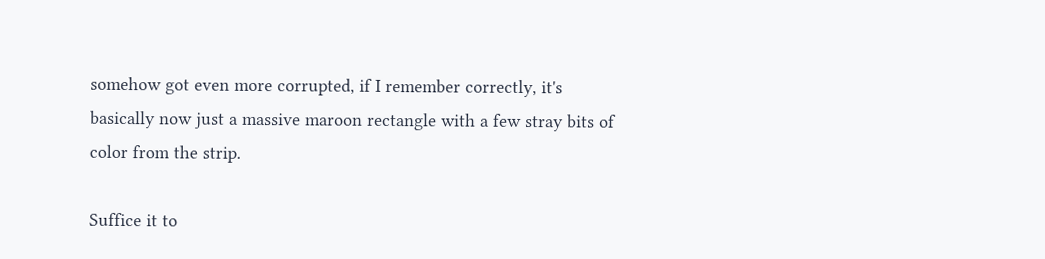somehow got even more corrupted, if I remember correctly, it's basically now just a massive maroon rectangle with a few stray bits of color from the strip.

Suffice it to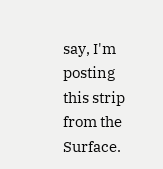say, I'm posting this strip from the Surface.